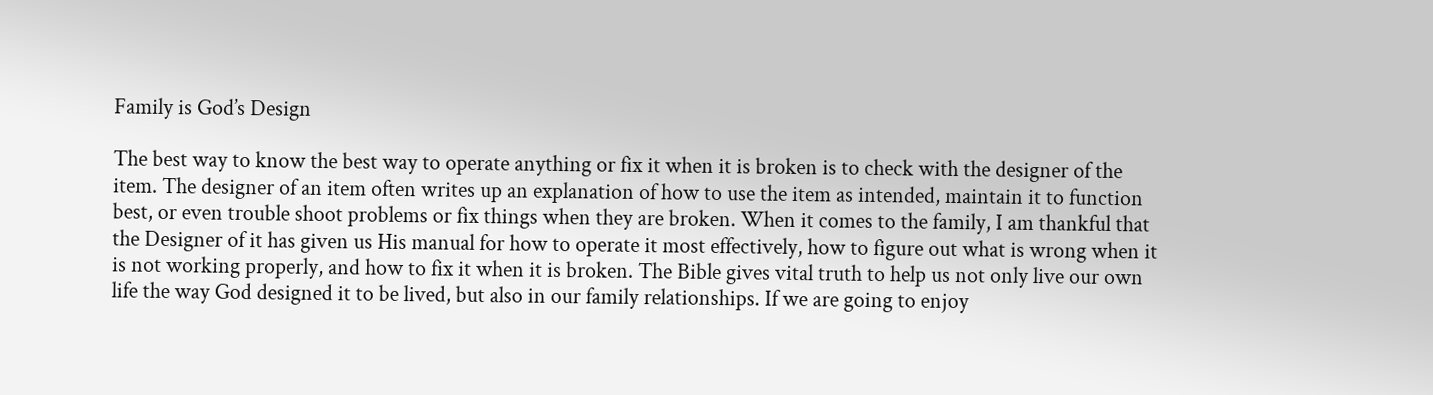Family is God’s Design

The best way to know the best way to operate anything or fix it when it is broken is to check with the designer of the item. The designer of an item often writes up an explanation of how to use the item as intended, maintain it to function best, or even trouble shoot problems or fix things when they are broken. When it comes to the family, I am thankful that the Designer of it has given us His manual for how to operate it most effectively, how to figure out what is wrong when it is not working properly, and how to fix it when it is broken. The Bible gives vital truth to help us not only live our own life the way God designed it to be lived, but also in our family relationships. If we are going to enjoy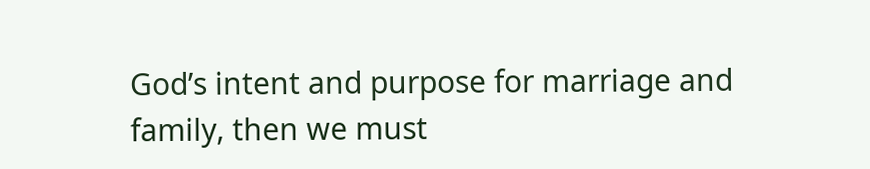God’s intent and purpose for marriage and family, then we must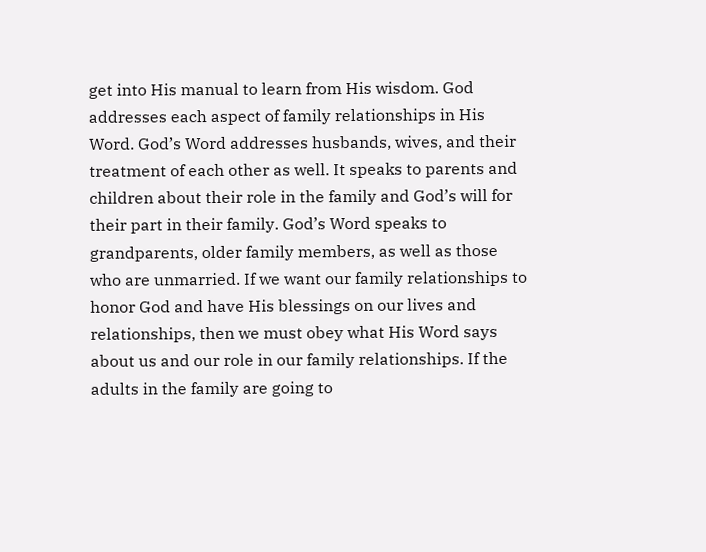get into His manual to learn from His wisdom. God addresses each aspect of family relationships in His Word. God’s Word addresses husbands, wives, and their treatment of each other as well. It speaks to parents and children about their role in the family and God’s will for their part in their family. God’s Word speaks to grandparents, older family members, as well as those who are unmarried. If we want our family relationships to honor God and have His blessings on our lives and relationships, then we must obey what His Word says about us and our role in our family relationships. If the adults in the family are going to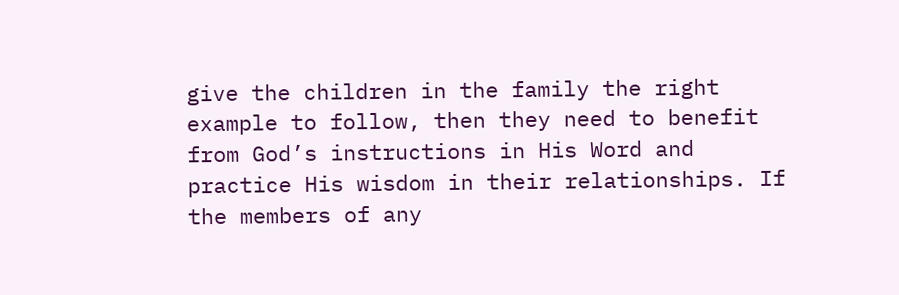give the children in the family the right example to follow, then they need to benefit from God’s instructions in His Word and practice His wisdom in their relationships. If the members of any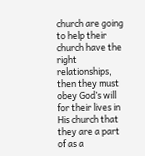church are going to help their church have the right relationships, then they must obey God’s will for their lives in His church that they are a part of as a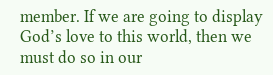member. If we are going to display God’s love to this world, then we must do so in our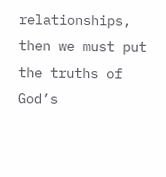relationships, then we must put the truths of God’s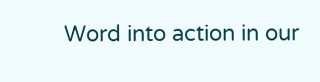Word into action in our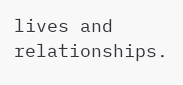lives and relationships.